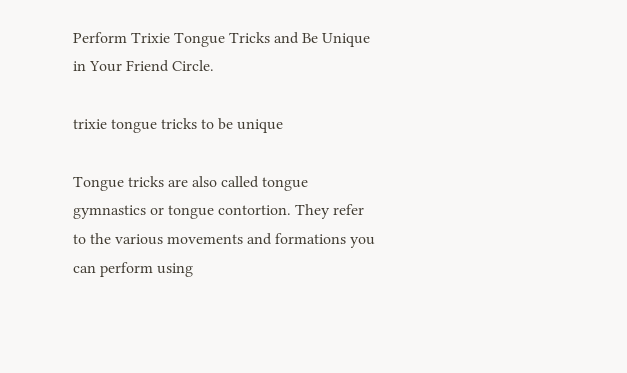Perform Trixie Tongue Tricks and Be Unique in Your Friend Circle.

trixie tongue tricks to be unique

Tongue tricks are also called tongue gymnastics or tongue contortion. They refer to the various movements and formations you can perform using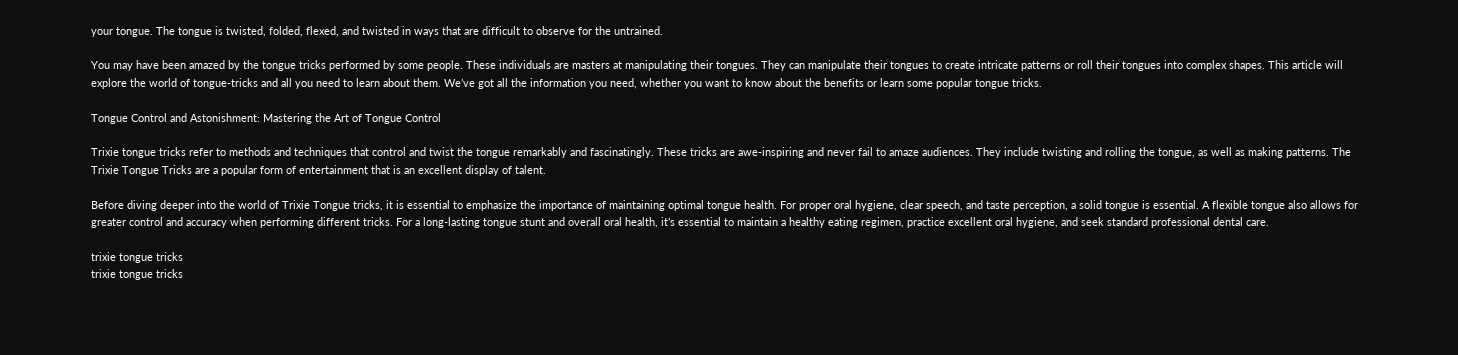your tongue. The tongue is twisted, folded, flexed, and twisted in ways that are difficult to observe for the untrained.

You may have been amazed by the tongue tricks performed by some people. These individuals are masters at manipulating their tongues. They can manipulate their tongues to create intricate patterns or roll their tongues into complex shapes. This article will explore the world of tongue-tricks and all you need to learn about them. We’ve got all the information you need, whether you want to know about the benefits or learn some popular tongue tricks.

Tongue Control and Astonishment: Mastering the Art of Tongue Control

Trixie tongue tricks refer to methods and techniques that control and twist the tongue remarkably and fascinatingly. These tricks are awe-inspiring and never fail to amaze audiences. They include twisting and rolling the tongue, as well as making patterns. The Trixie Tongue Tricks are a popular form of entertainment that is an excellent display of talent.

Before diving deeper into the world of Trixie Tongue tricks, it is essential to emphasize the importance of maintaining optimal tongue health. For proper oral hygiene, clear speech, and taste perception, a solid tongue is essential. A flexible tongue also allows for greater control and accuracy when performing different tricks. For a long-lasting tongue stunt and overall oral health, it’s essential to maintain a healthy eating regimen, practice excellent oral hygiene, and seek standard professional dental care.

trixie tongue tricks
trixie tongue tricks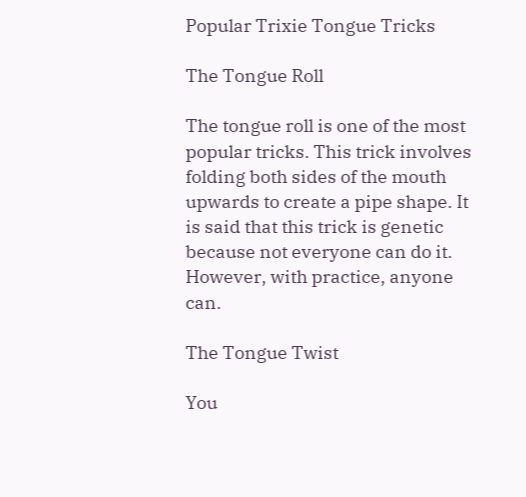Popular Trixie Tongue Tricks

The Tongue Roll

The tongue roll is one of the most popular tricks. This trick involves folding both sides of the mouth upwards to create a pipe shape. It is said that this trick is genetic because not everyone can do it. However, with practice, anyone can.

The Tongue Twist

You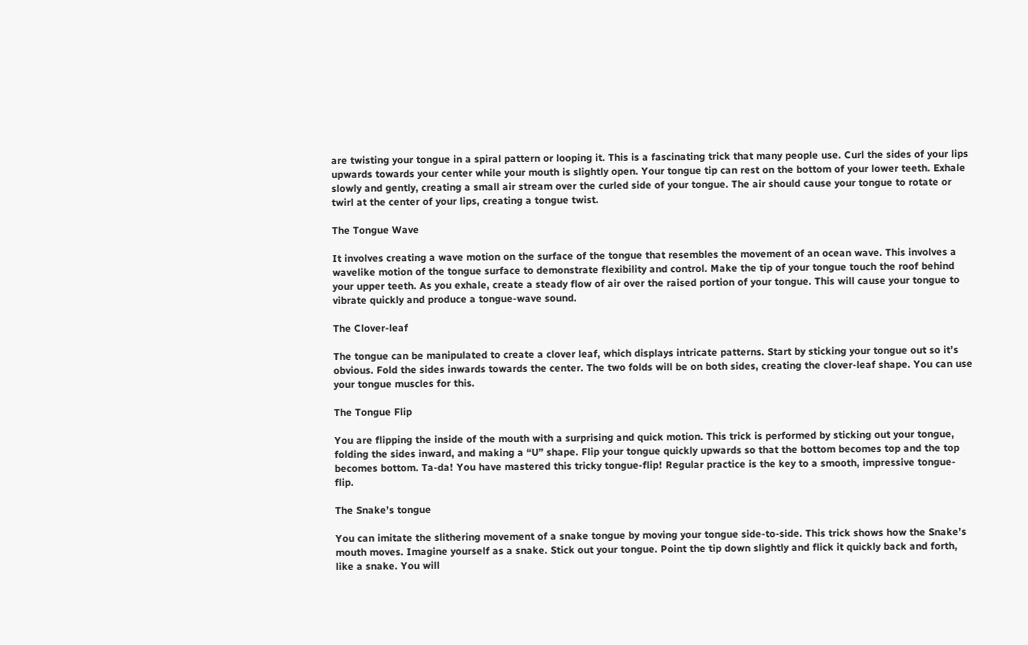are twisting your tongue in a spiral pattern or looping it. This is a fascinating trick that many people use. Curl the sides of your lips upwards towards your center while your mouth is slightly open. Your tongue tip can rest on the bottom of your lower teeth. Exhale slowly and gently, creating a small air stream over the curled side of your tongue. The air should cause your tongue to rotate or twirl at the center of your lips, creating a tongue twist.

The Tongue Wave

It involves creating a wave motion on the surface of the tongue that resembles the movement of an ocean wave. This involves a wavelike motion of the tongue surface to demonstrate flexibility and control. Make the tip of your tongue touch the roof behind your upper teeth. As you exhale, create a steady flow of air over the raised portion of your tongue. This will cause your tongue to vibrate quickly and produce a tongue-wave sound.

The Clover-leaf

The tongue can be manipulated to create a clover leaf, which displays intricate patterns. Start by sticking your tongue out so it’s obvious. Fold the sides inwards towards the center. The two folds will be on both sides, creating the clover-leaf shape. You can use your tongue muscles for this.

The Tongue Flip

You are flipping the inside of the mouth with a surprising and quick motion. This trick is performed by sticking out your tongue, folding the sides inward, and making a “U” shape. Flip your tongue quickly upwards so that the bottom becomes top and the top becomes bottom. Ta-da! You have mastered this tricky tongue-flip! Regular practice is the key to a smooth, impressive tongue-flip.

The Snake’s tongue

You can imitate the slithering movement of a snake tongue by moving your tongue side-to-side. This trick shows how the Snake’s mouth moves. Imagine yourself as a snake. Stick out your tongue. Point the tip down slightly and flick it quickly back and forth, like a snake. You will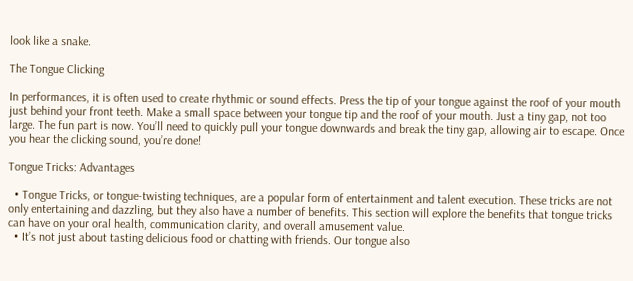look like a snake.

The Tongue Clicking

In performances, it is often used to create rhythmic or sound effects. Press the tip of your tongue against the roof of your mouth just behind your front teeth. Make a small space between your tongue tip and the roof of your mouth. Just a tiny gap, not too large. The fun part is now. You’ll need to quickly pull your tongue downwards and break the tiny gap, allowing air to escape. Once you hear the clicking sound, you’re done!

Tongue Tricks: Advantages

  • Tongue Tricks, or tongue-twisting techniques, are a popular form of entertainment and talent execution. These tricks are not only entertaining and dazzling, but they also have a number of benefits. This section will explore the benefits that tongue tricks can have on your oral health, communication clarity, and overall amusement value.
  • It’s not just about tasting delicious food or chatting with friends. Our tongue also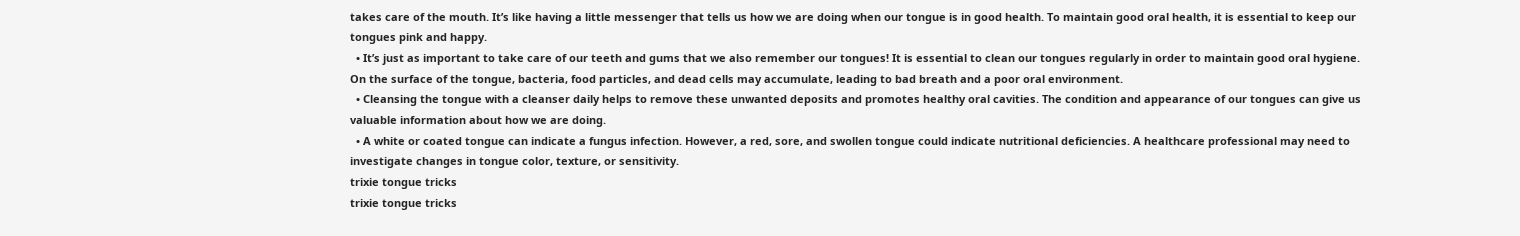takes care of the mouth. It’s like having a little messenger that tells us how we are doing when our tongue is in good health. To maintain good oral health, it is essential to keep our tongues pink and happy.
  • It’s just as important to take care of our teeth and gums that we also remember our tongues! It is essential to clean our tongues regularly in order to maintain good oral hygiene. On the surface of the tongue, bacteria, food particles, and dead cells may accumulate, leading to bad breath and a poor oral environment.
  • Cleansing the tongue with a cleanser daily helps to remove these unwanted deposits and promotes healthy oral cavities. The condition and appearance of our tongues can give us valuable information about how we are doing.
  • A white or coated tongue can indicate a fungus infection. However, a red, sore, and swollen tongue could indicate nutritional deficiencies. A healthcare professional may need to investigate changes in tongue color, texture, or sensitivity.
trixie tongue tricks
trixie tongue tricks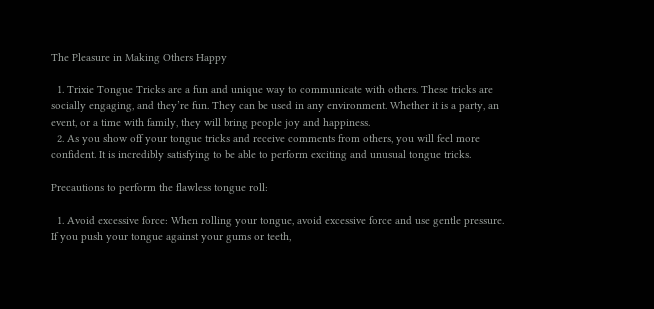The Pleasure in Making Others Happy

  1. Trixie Tongue Tricks are a fun and unique way to communicate with others. These tricks are socially engaging, and they’re fun. They can be used in any environment. Whether it is a party, an event, or a time with family, they will bring people joy and happiness.
  2. As you show off your tongue tricks and receive comments from others, you will feel more confident. It is incredibly satisfying to be able to perform exciting and unusual tongue tricks.

Precautions to perform the flawless tongue roll:

  1. Avoid excessive force: When rolling your tongue, avoid excessive force and use gentle pressure. If you push your tongue against your gums or teeth,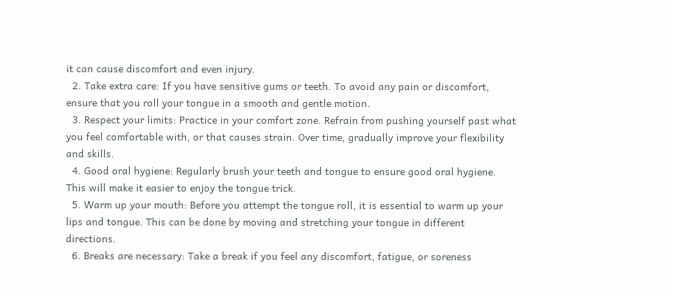it can cause discomfort and even injury.
  2. Take extra care: If you have sensitive gums or teeth. To avoid any pain or discomfort, ensure that you roll your tongue in a smooth and gentle motion.
  3. Respect your limits: Practice in your comfort zone. Refrain from pushing yourself past what you feel comfortable with, or that causes strain. Over time, gradually improve your flexibility and skills.
  4. Good oral hygiene: Regularly brush your teeth and tongue to ensure good oral hygiene. This will make it easier to enjoy the tongue trick.
  5. Warm up your mouth: Before you attempt the tongue roll, it is essential to warm up your lips and tongue. This can be done by moving and stretching your tongue in different directions.
  6. Breaks are necessary: Take a break if you feel any discomfort, fatigue, or soreness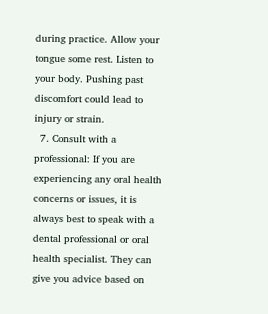during practice. Allow your tongue some rest. Listen to your body. Pushing past discomfort could lead to injury or strain.
  7. Consult with a professional: If you are experiencing any oral health concerns or issues, it is always best to speak with a dental professional or oral health specialist. They can give you advice based on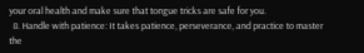your oral health and make sure that tongue tricks are safe for you.
  8. Handle with patience: It takes patience, perseverance, and practice to master the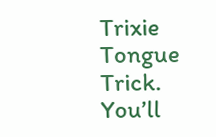Trixie Tongue Trick. You’ll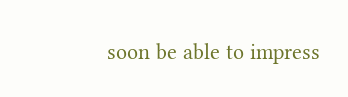soon be able to impress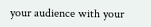your audience with your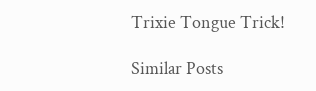Trixie Tongue Trick!

Similar Posts